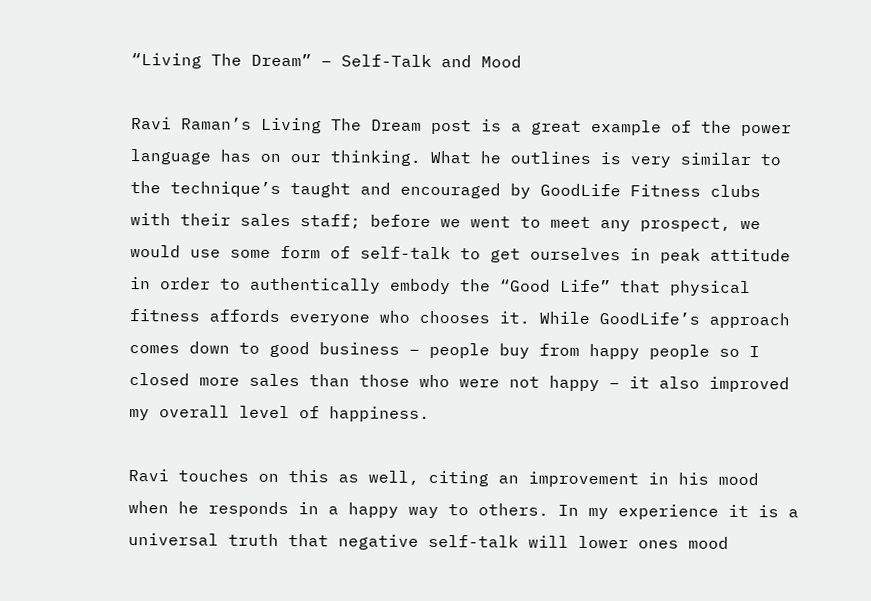“Living The Dream” – Self-Talk and Mood

Ravi Raman’s Living The Dream post is a great example of the power language has on our thinking. What he outlines is very similar to the technique’s taught and encouraged by GoodLife Fitness clubs with their sales staff; before we went to meet any prospect, we would use some form of self-talk to get ourselves in peak attitude in order to authentically embody the “Good Life” that physical fitness affords everyone who chooses it. While GoodLife’s approach comes down to good business – people buy from happy people so I closed more sales than those who were not happy – it also improved my overall level of happiness.

Ravi touches on this as well, citing an improvement in his mood when he responds in a happy way to others. In my experience it is a universal truth that negative self-talk will lower ones mood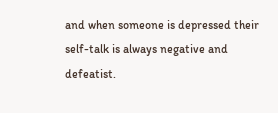and when someone is depressed their self-talk is always negative and defeatist.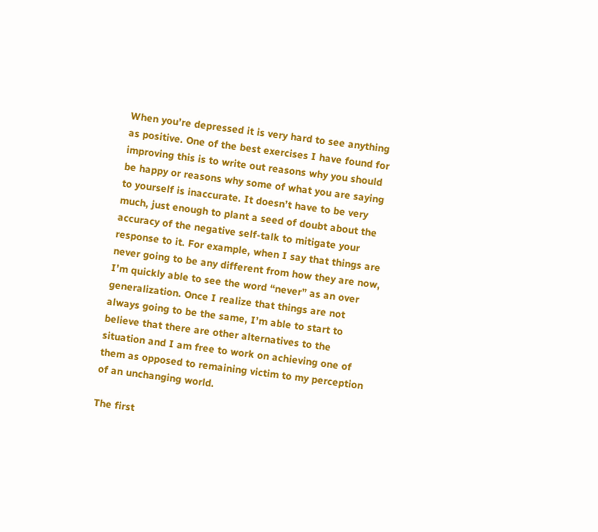When you’re depressed it is very hard to see anything as positive. One of the best exercises I have found for improving this is to write out reasons why you should be happy or reasons why some of what you are saying to yourself is inaccurate. It doesn’t have to be very much, just enough to plant a seed of doubt about the accuracy of the negative self-talk to mitigate your response to it. For example, when I say that things are never going to be any different from how they are now, I’m quickly able to see the word “never” as an over generalization. Once I realize that things are not always going to be the same, I’m able to start to believe that there are other alternatives to the situation and I am free to work on achieving one of them as opposed to remaining victim to my perception of an unchanging world.

The first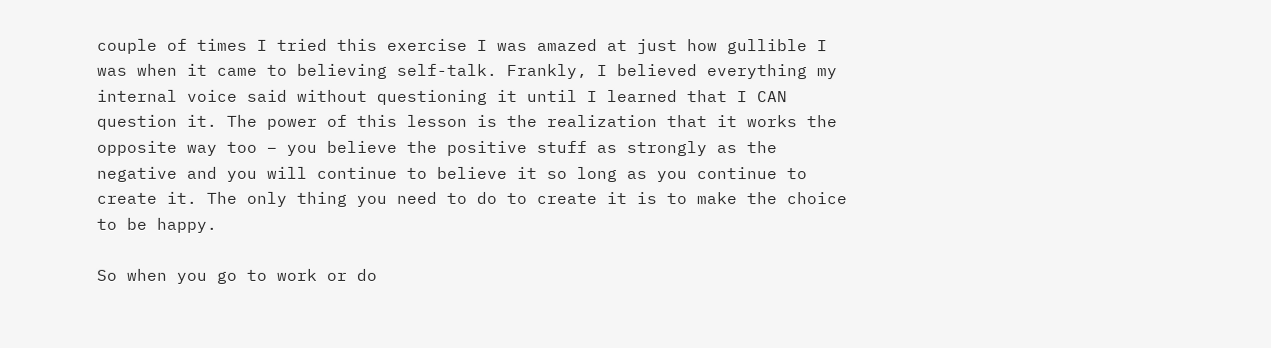couple of times I tried this exercise I was amazed at just how gullible I was when it came to believing self-talk. Frankly, I believed everything my internal voice said without questioning it until I learned that I CAN question it. The power of this lesson is the realization that it works the opposite way too – you believe the positive stuff as strongly as the negative and you will continue to believe it so long as you continue to create it. The only thing you need to do to create it is to make the choice to be happy.

So when you go to work or do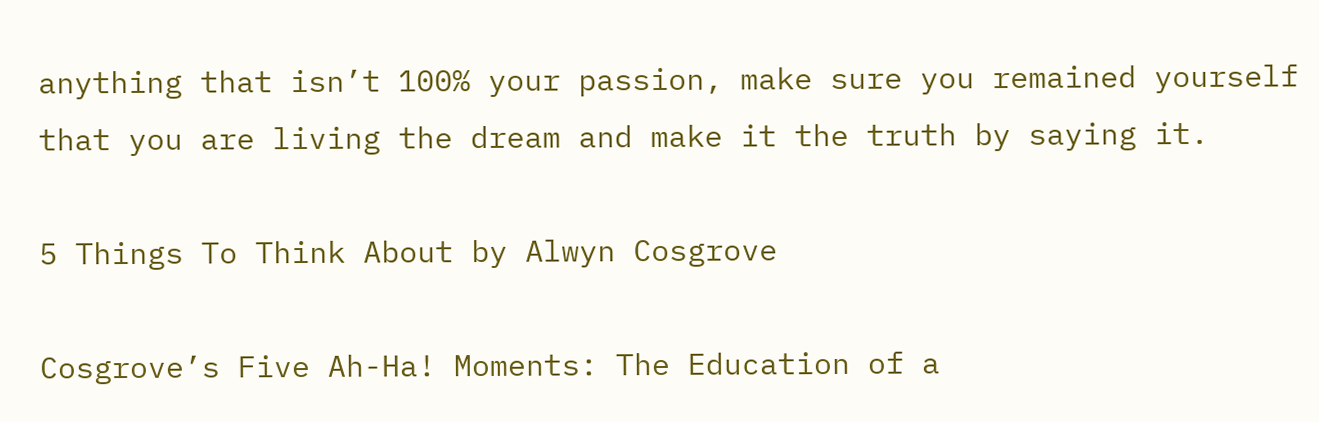anything that isn’t 100% your passion, make sure you remained yourself that you are living the dream and make it the truth by saying it.

5 Things To Think About by Alwyn Cosgrove

Cosgrove’s Five Ah-Ha! Moments: The Education of a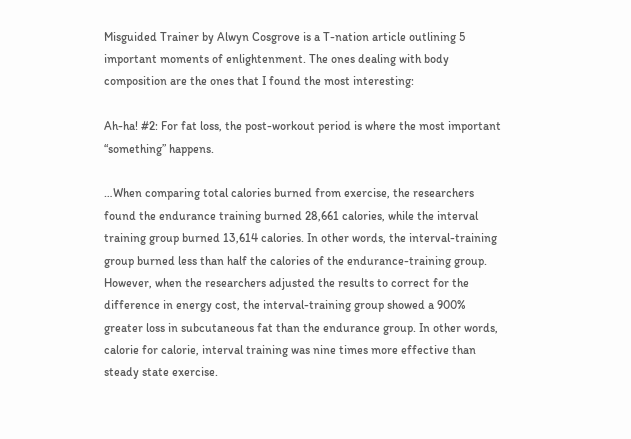Misguided Trainer by Alwyn Cosgrove is a T-nation article outlining 5 important moments of enlightenment. The ones dealing with body composition are the ones that I found the most interesting:

Ah-ha! #2: For fat loss, the post-workout period is where the most important “something” happens.

…When comparing total calories burned from exercise, the researchers found the endurance training burned 28,661 calories, while the interval training group burned 13,614 calories. In other words, the interval-training group burned less than half the calories of the endurance-training group. However, when the researchers adjusted the results to correct for the difference in energy cost, the interval-training group showed a 900% greater loss in subcutaneous fat than the endurance group. In other words, calorie for calorie, interval training was nine times more effective than steady state exercise.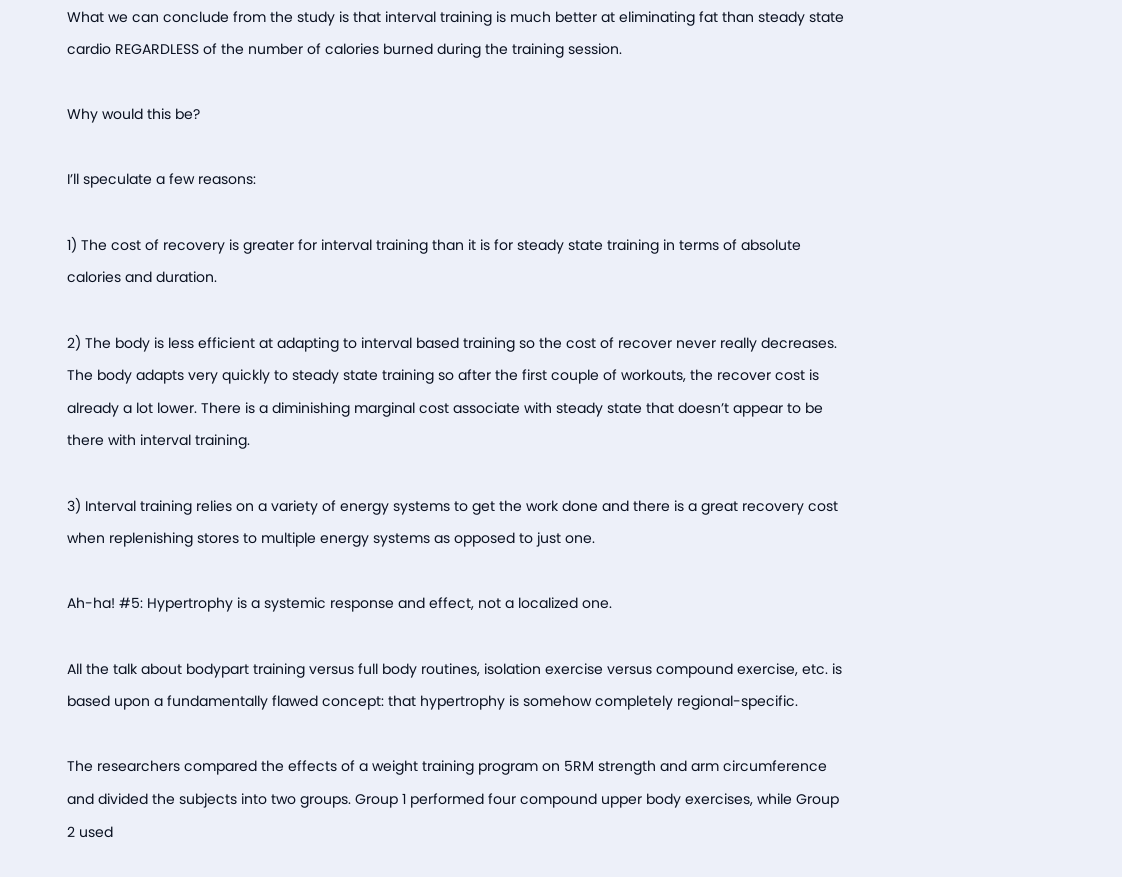What we can conclude from the study is that interval training is much better at eliminating fat than steady state cardio REGARDLESS of the number of calories burned during the training session.

Why would this be?

I’ll speculate a few reasons:

1) The cost of recovery is greater for interval training than it is for steady state training in terms of absolute calories and duration.

2) The body is less efficient at adapting to interval based training so the cost of recover never really decreases. The body adapts very quickly to steady state training so after the first couple of workouts, the recover cost is already a lot lower. There is a diminishing marginal cost associate with steady state that doesn’t appear to be there with interval training.

3) Interval training relies on a variety of energy systems to get the work done and there is a great recovery cost when replenishing stores to multiple energy systems as opposed to just one.

Ah-ha! #5: Hypertrophy is a systemic response and effect, not a localized one.

All the talk about bodypart training versus full body routines, isolation exercise versus compound exercise, etc. is based upon a fundamentally flawed concept: that hypertrophy is somehow completely regional-specific.

The researchers compared the effects of a weight training program on 5RM strength and arm circumference and divided the subjects into two groups. Group 1 performed four compound upper body exercises, while Group 2 used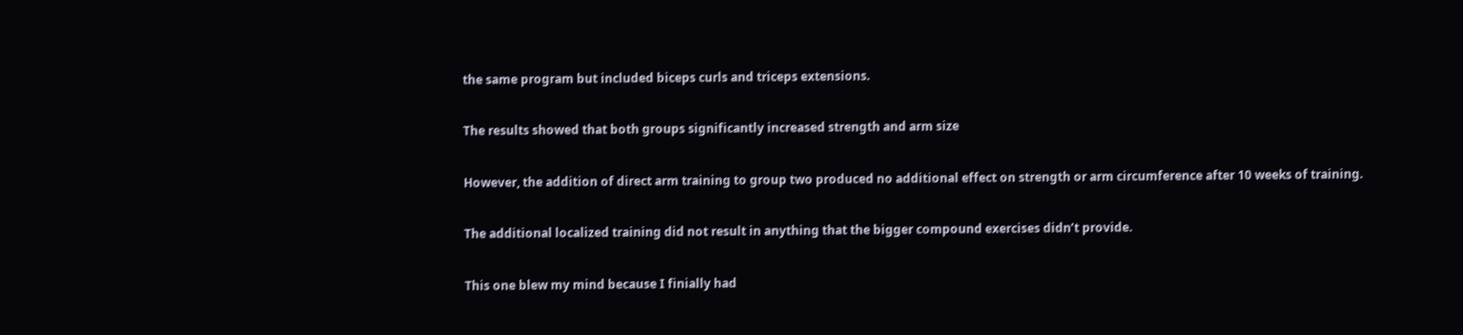the same program but included biceps curls and triceps extensions.

The results showed that both groups significantly increased strength and arm size

However, the addition of direct arm training to group two produced no additional effect on strength or arm circumference after 10 weeks of training.

The additional localized training did not result in anything that the bigger compound exercises didn’t provide.

This one blew my mind because I finially had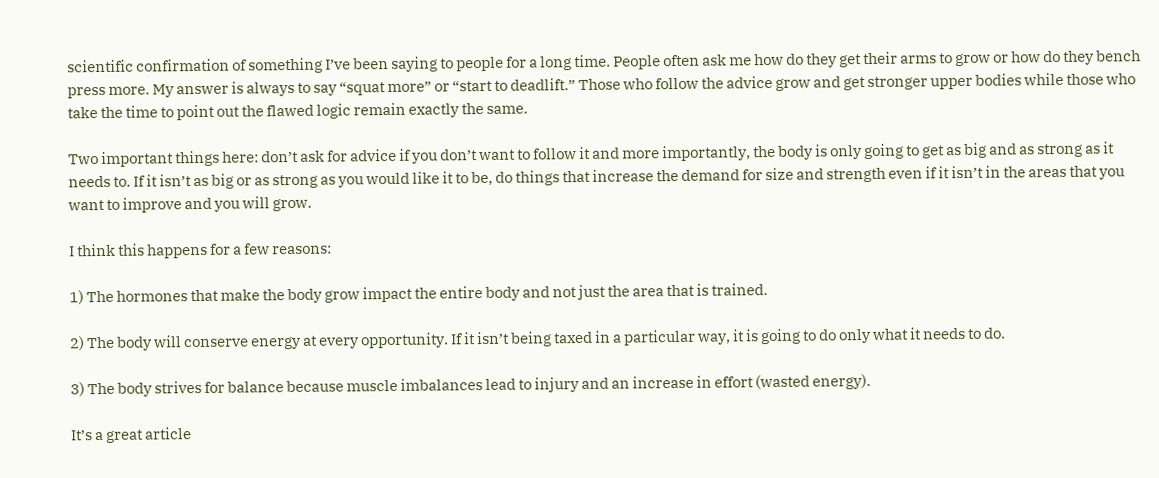scientific confirmation of something I’ve been saying to people for a long time. People often ask me how do they get their arms to grow or how do they bench press more. My answer is always to say “squat more” or “start to deadlift.” Those who follow the advice grow and get stronger upper bodies while those who take the time to point out the flawed logic remain exactly the same.

Two important things here: don’t ask for advice if you don’t want to follow it and more importantly, the body is only going to get as big and as strong as it needs to. If it isn’t as big or as strong as you would like it to be, do things that increase the demand for size and strength even if it isn’t in the areas that you want to improve and you will grow.

I think this happens for a few reasons:

1) The hormones that make the body grow impact the entire body and not just the area that is trained.

2) The body will conserve energy at every opportunity. If it isn’t being taxed in a particular way, it is going to do only what it needs to do.

3) The body strives for balance because muscle imbalances lead to injury and an increase in effort (wasted energy).

It’s a great article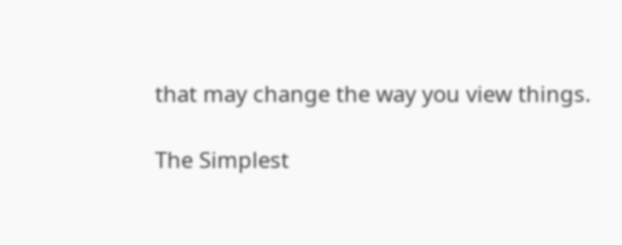that may change the way you view things.

The Simplest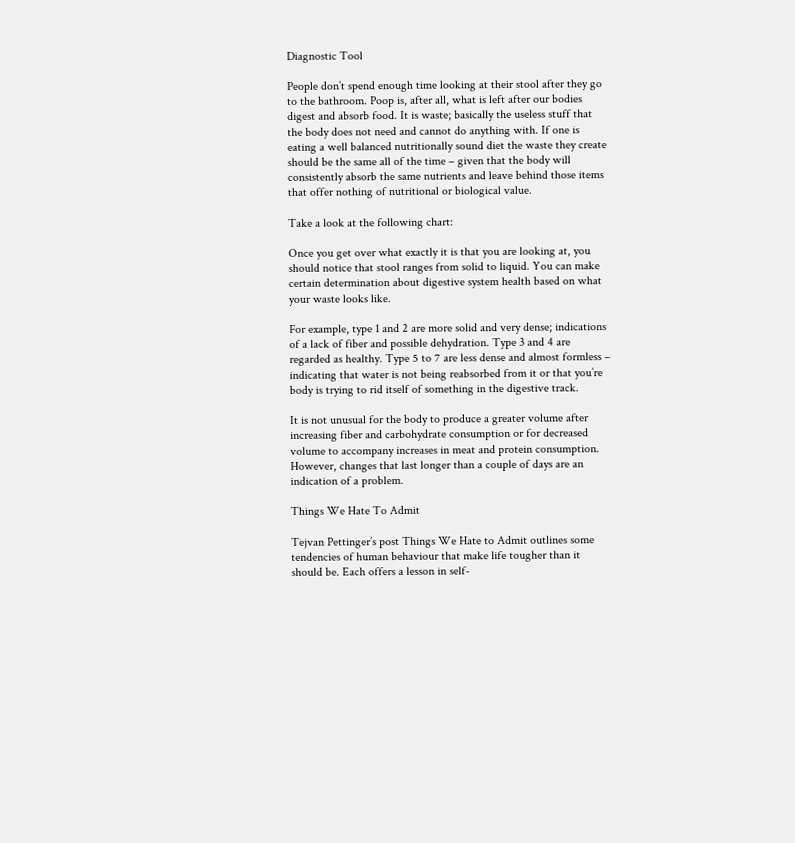Diagnostic Tool

People don’t spend enough time looking at their stool after they go to the bathroom. Poop is, after all, what is left after our bodies digest and absorb food. It is waste; basically the useless stuff that the body does not need and cannot do anything with. If one is eating a well balanced nutritionally sound diet the waste they create should be the same all of the time – given that the body will consistently absorb the same nutrients and leave behind those items that offer nothing of nutritional or biological value.

Take a look at the following chart:

Once you get over what exactly it is that you are looking at, you should notice that stool ranges from solid to liquid. You can make certain determination about digestive system health based on what your waste looks like.

For example, type 1 and 2 are more solid and very dense; indications of a lack of fiber and possible dehydration. Type 3 and 4 are regarded as healthy. Type 5 to 7 are less dense and almost formless – indicating that water is not being reabsorbed from it or that you’re body is trying to rid itself of something in the digestive track.

It is not unusual for the body to produce a greater volume after increasing fiber and carbohydrate consumption or for decreased volume to accompany increases in meat and protein consumption. However, changes that last longer than a couple of days are an indication of a problem.

Things We Hate To Admit

Tejvan Pettinger’s post Things We Hate to Admit outlines some tendencies of human behaviour that make life tougher than it should be. Each offers a lesson in self-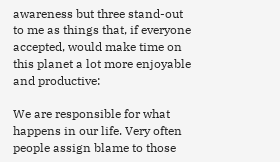awareness but three stand-out to me as things that, if everyone accepted, would make time on this planet a lot more enjoyable and productive:

We are responsible for what happens in our life. Very often people assign blame to those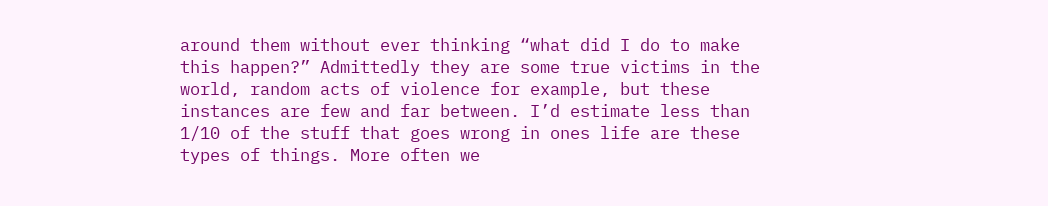around them without ever thinking “what did I do to make this happen?” Admittedly they are some true victims in the world, random acts of violence for example, but these instances are few and far between. I’d estimate less than 1/10 of the stuff that goes wrong in ones life are these types of things. More often we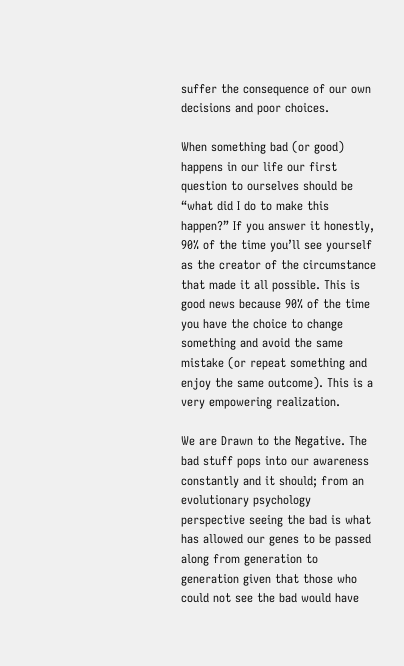suffer the consequence of our own decisions and poor choices.

When something bad (or good) happens in our life our first question to ourselves should be “what did I do to make this happen?” If you answer it honestly, 90% of the time you’ll see yourself as the creator of the circumstance that made it all possible. This is good news because 90% of the time you have the choice to change something and avoid the same mistake (or repeat something and enjoy the same outcome). This is a very empowering realization.

We are Drawn to the Negative. The bad stuff pops into our awareness constantly and it should; from an evolutionary psychology perspective seeing the bad is what has allowed our genes to be passed along from generation to generation given that those who could not see the bad would have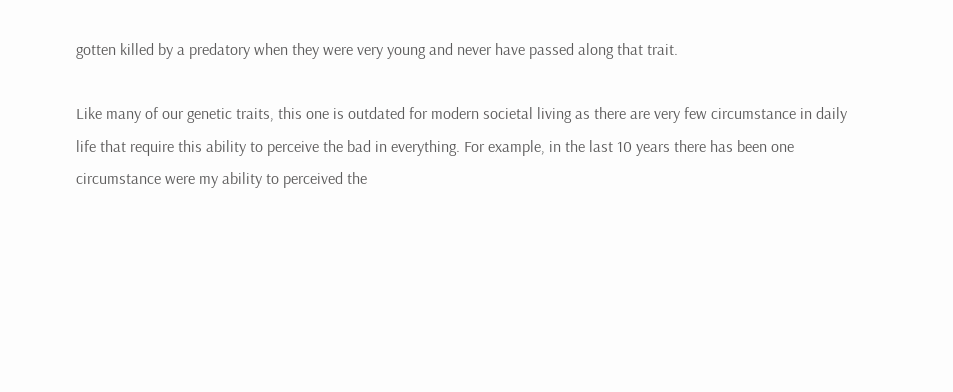gotten killed by a predatory when they were very young and never have passed along that trait.

Like many of our genetic traits, this one is outdated for modern societal living as there are very few circumstance in daily life that require this ability to perceive the bad in everything. For example, in the last 10 years there has been one circumstance were my ability to perceived the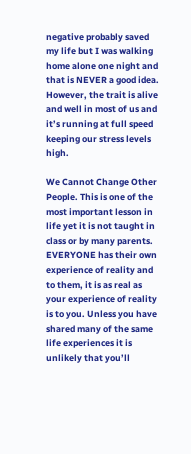negative probably saved my life but I was walking home alone one night and that is NEVER a good idea. However, the trait is alive and well in most of us and it’s running at full speed keeping our stress levels high.

We Cannot Change Other People. This is one of the most important lesson in life yet it is not taught in class or by many parents. EVERYONE has their own experience of reality and to them, it is as real as your experience of reality is to you. Unless you have shared many of the same life experiences it is unlikely that you’ll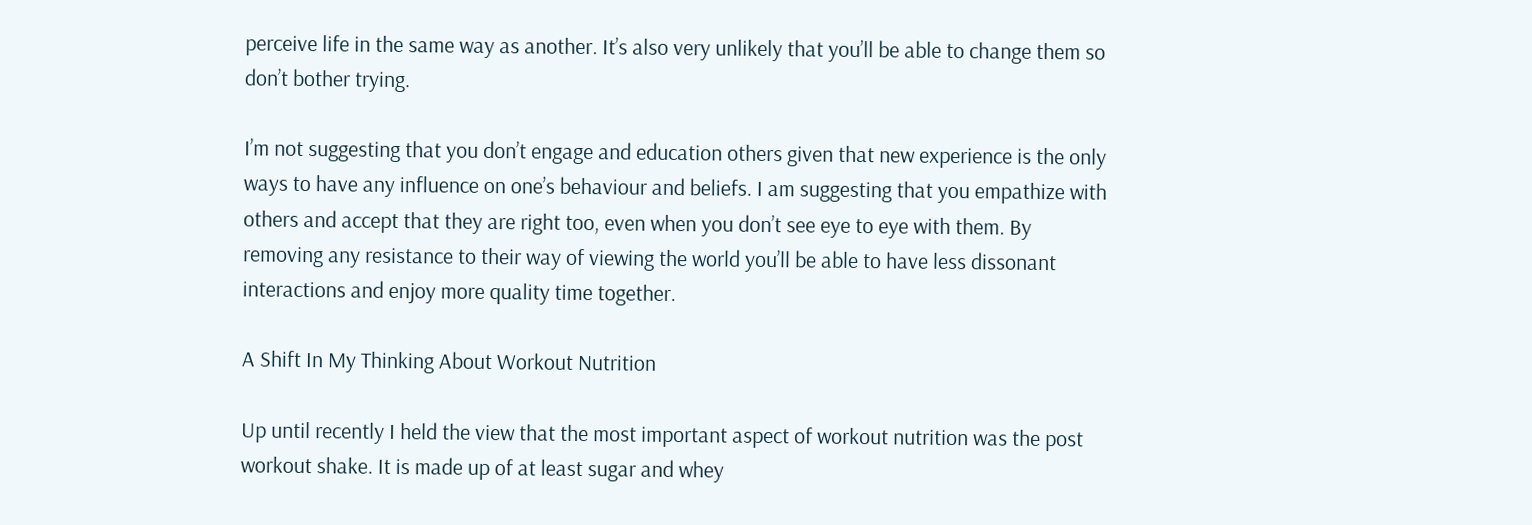perceive life in the same way as another. It’s also very unlikely that you’ll be able to change them so don’t bother trying.

I’m not suggesting that you don’t engage and education others given that new experience is the only ways to have any influence on one’s behaviour and beliefs. I am suggesting that you empathize with others and accept that they are right too, even when you don’t see eye to eye with them. By removing any resistance to their way of viewing the world you’ll be able to have less dissonant interactions and enjoy more quality time together.

A Shift In My Thinking About Workout Nutrition

Up until recently I held the view that the most important aspect of workout nutrition was the post workout shake. It is made up of at least sugar and whey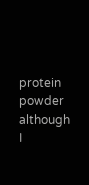protein powder although I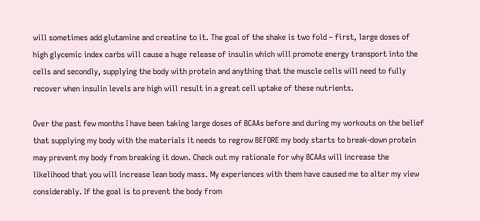will sometimes add glutamine and creatine to it. The goal of the shake is two fold – first, large doses of high glycemic index carbs will cause a huge release of insulin which will promote energy transport into the cells and secondly, supplying the body with protein and anything that the muscle cells will need to fully recover when insulin levels are high will result in a great cell uptake of these nutrients.

Over the past few months I have been taking large doses of BCAAs before and during my workouts on the belief that supplying my body with the materials it needs to regrow BEFORE my body starts to break-down protein may prevent my body from breaking it down. Check out my rationale for why BCAAs will increase the likelihood that you will increase lean body mass. My experiences with them have caused me to alter my view considerably. If the goal is to prevent the body from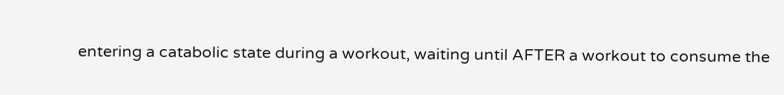entering a catabolic state during a workout, waiting until AFTER a workout to consume the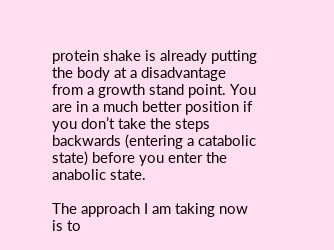protein shake is already putting the body at a disadvantage from a growth stand point. You are in a much better position if you don’t take the steps backwards (entering a catabolic state) before you enter the anabolic state.

The approach I am taking now is to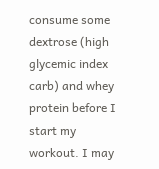consume some dextrose (high glycemic index carb) and whey protein before I start my workout. I may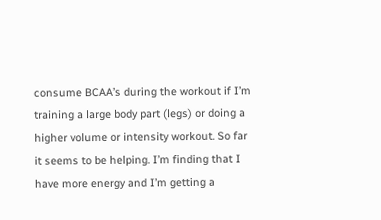consume BCAA’s during the workout if I’m training a large body part (legs) or doing a higher volume or intensity workout. So far it seems to be helping. I’m finding that I have more energy and I’m getting a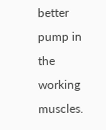better pump in the working muscles.